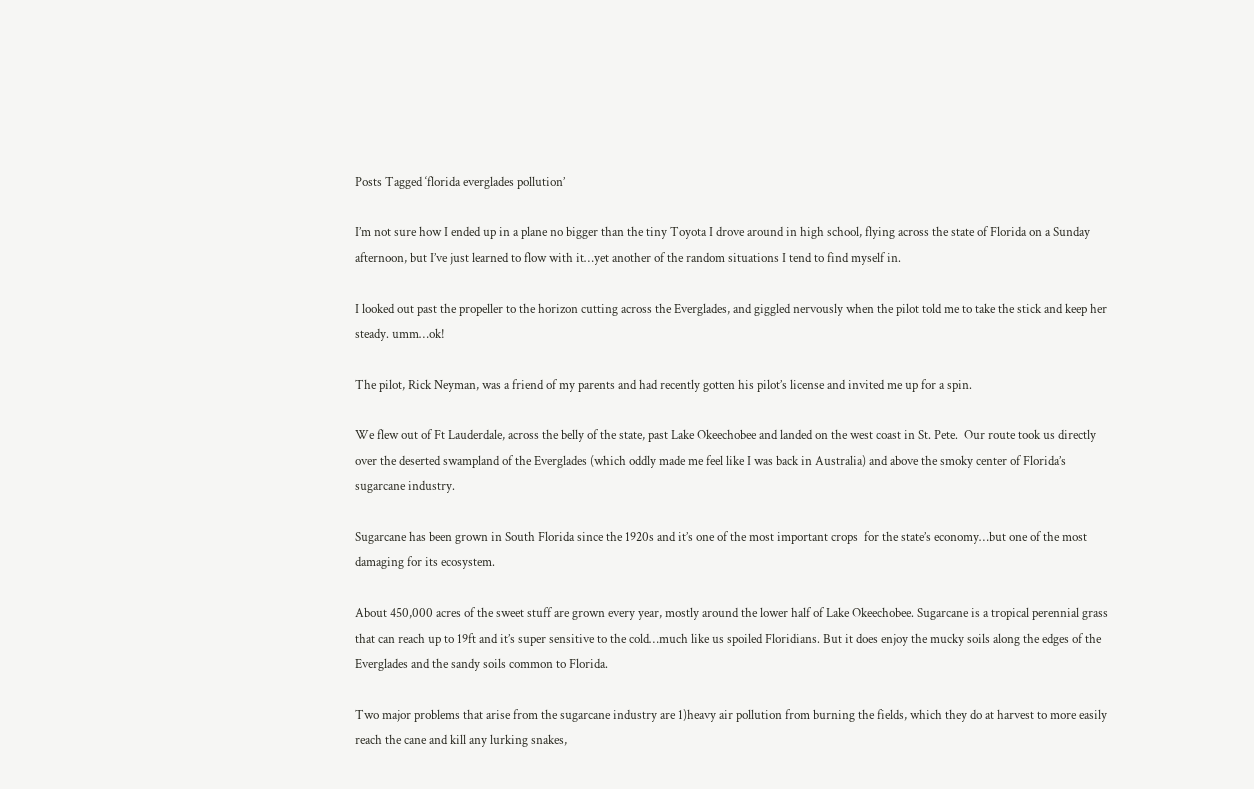Posts Tagged ‘florida everglades pollution’

I’m not sure how I ended up in a plane no bigger than the tiny Toyota I drove around in high school, flying across the state of Florida on a Sunday afternoon, but I’ve just learned to flow with it…yet another of the random situations I tend to find myself in.

I looked out past the propeller to the horizon cutting across the Everglades, and giggled nervously when the pilot told me to take the stick and keep her steady. umm…ok!

The pilot, Rick Neyman, was a friend of my parents and had recently gotten his pilot’s license and invited me up for a spin.

We flew out of Ft Lauderdale, across the belly of the state, past Lake Okeechobee and landed on the west coast in St. Pete.  Our route took us directly over the deserted swampland of the Everglades (which oddly made me feel like I was back in Australia) and above the smoky center of Florida’s sugarcane industry.

Sugarcane has been grown in South Florida since the 1920s and it’s one of the most important crops  for the state’s economy…but one of the most damaging for its ecosystem.

About 450,000 acres of the sweet stuff are grown every year, mostly around the lower half of Lake Okeechobee. Sugarcane is a tropical perennial grass that can reach up to 19ft and it’s super sensitive to the cold…much like us spoiled Floridians. But it does enjoy the mucky soils along the edges of the Everglades and the sandy soils common to Florida.

Two major problems that arise from the sugarcane industry are 1)heavy air pollution from burning the fields, which they do at harvest to more easily reach the cane and kill any lurking snakes,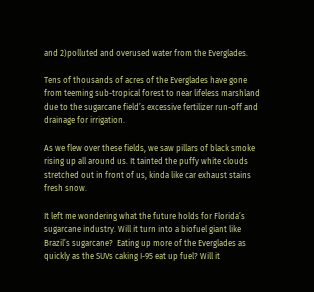and 2)polluted and overused water from the Everglades.

Tens of thousands of acres of the Everglades have gone from teeming sub-tropical forest to near lifeless marshland due to the sugarcane field’s excessive fertilizer run-off and drainage for irrigation.

As we flew over these fields, we saw pillars of black smoke rising up all around us. It tainted the puffy white clouds stretched out in front of us, kinda like car exhaust stains fresh snow.

It left me wondering what the future holds for Florida’s sugarcane industry. Will it turn into a biofuel giant like Brazil’s sugarcane?  Eating up more of the Everglades as quickly as the SUVs caking I-95 eat up fuel? Will it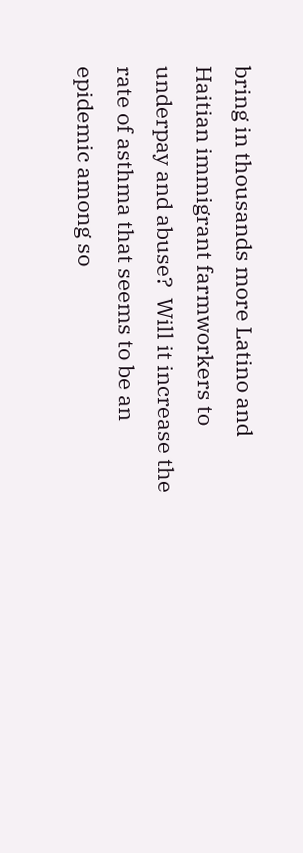bring in thousands more Latino and Haitian immigrant farmworkers to underpay and abuse?  Will it increase the rate of asthma that seems to be an epidemic among so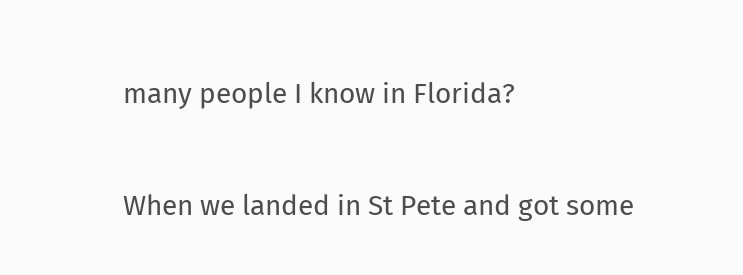many people I know in Florida?

When we landed in St Pete and got some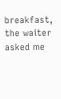breakfast, the waiter asked me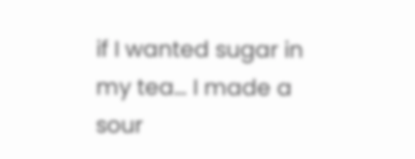if I wanted sugar in my tea… I made a sour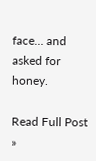face… and asked for honey.

Read Full Post »